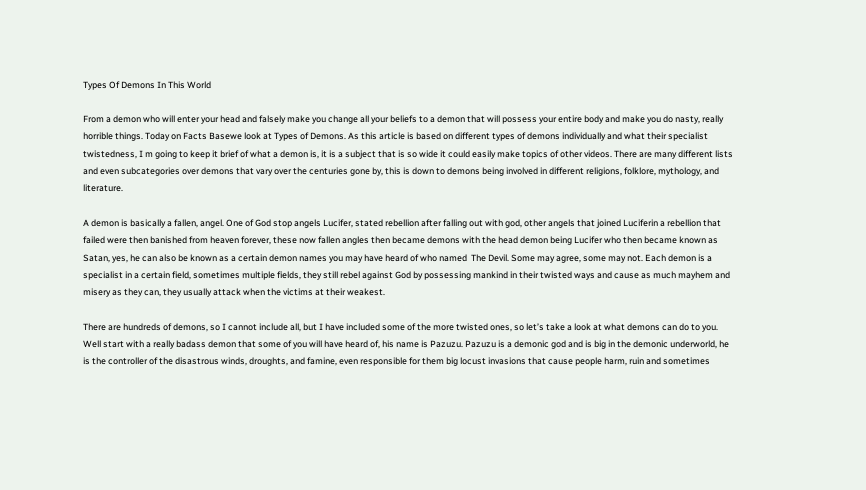Types Of Demons In This World

From a demon who will enter your head and falsely make you change all your beliefs to a demon that will possess your entire body and make you do nasty, really horrible things. Today on Facts Basewe look at Types of Demons. As this article is based on different types of demons individually and what their specialist twistedness, I m going to keep it brief of what a demon is, it is a subject that is so wide it could easily make topics of other videos. There are many different lists and even subcategories over demons that vary over the centuries gone by, this is down to demons being involved in different religions, folklore, mythology, and literature.

A demon is basically a fallen, angel. One of God stop angels Lucifer, stated rebellion after falling out with god, other angels that joined Luciferin a rebellion that failed were then banished from heaven forever, these now fallen angles then became demons with the head demon being Lucifer who then became known as Satan, yes, he can also be known as a certain demon names you may have heard of who named  The Devil. Some may agree, some may not. Each demon is a specialist in a certain field, sometimes multiple fields, they still rebel against God by possessing mankind in their twisted ways and cause as much mayhem and misery as they can, they usually attack when the victims at their weakest.

There are hundreds of demons, so I cannot include all, but I have included some of the more twisted ones, so let’s take a look at what demons can do to you. Well start with a really badass demon that some of you will have heard of, his name is Pazuzu. Pazuzu is a demonic god and is big in the demonic underworld, he is the controller of the disastrous winds, droughts, and famine, even responsible for them big locust invasions that cause people harm, ruin and sometimes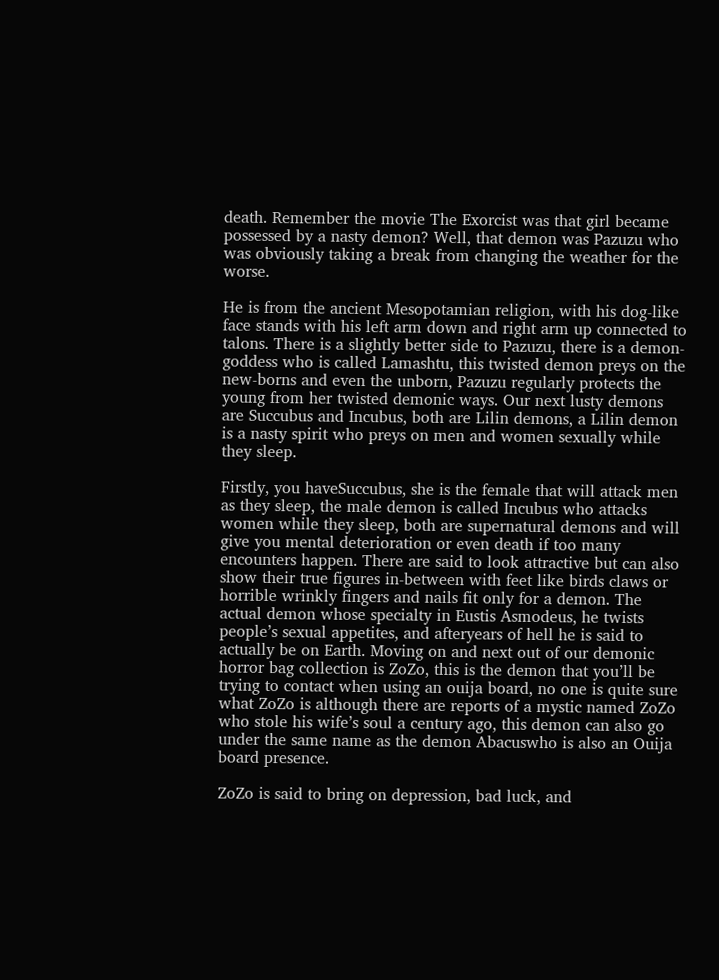death. Remember the movie The Exorcist was that girl became possessed by a nasty demon? Well, that demon was Pazuzu who was obviously taking a break from changing the weather for the worse.

He is from the ancient Mesopotamian religion, with his dog-like face stands with his left arm down and right arm up connected to talons. There is a slightly better side to Pazuzu, there is a demon-goddess who is called Lamashtu, this twisted demon preys on the new-borns and even the unborn, Pazuzu regularly protects the young from her twisted demonic ways. Our next lusty demons are Succubus and Incubus, both are Lilin demons, a Lilin demon is a nasty spirit who preys on men and women sexually while they sleep.

Firstly, you haveSuccubus, she is the female that will attack men as they sleep, the male demon is called Incubus who attacks women while they sleep, both are supernatural demons and will give you mental deterioration or even death if too many encounters happen. There are said to look attractive but can also show their true figures in-between with feet like birds claws or horrible wrinkly fingers and nails fit only for a demon. The actual demon whose specialty in Eustis Asmodeus, he twists people’s sexual appetites, and afteryears of hell he is said to actually be on Earth. Moving on and next out of our demonic horror bag collection is ZoZo, this is the demon that you’ll be trying to contact when using an ouija board, no one is quite sure what ZoZo is although there are reports of a mystic named ZoZo who stole his wife’s soul a century ago, this demon can also go under the same name as the demon Abacuswho is also an Ouija board presence.

ZoZo is said to bring on depression, bad luck, and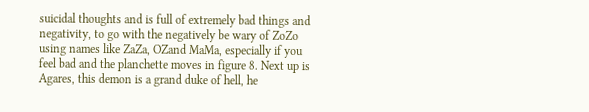suicidal thoughts and is full of extremely bad things and negativity, to go with the negatively be wary of ZoZo using names like ZaZa, OZand MaMa, especially if you feel bad and the planchette moves in figure 8. Next up is Agares, this demon is a grand duke of hell, he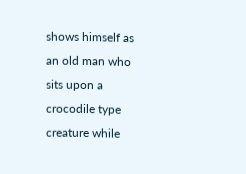shows himself as an old man who sits upon a crocodile type creature while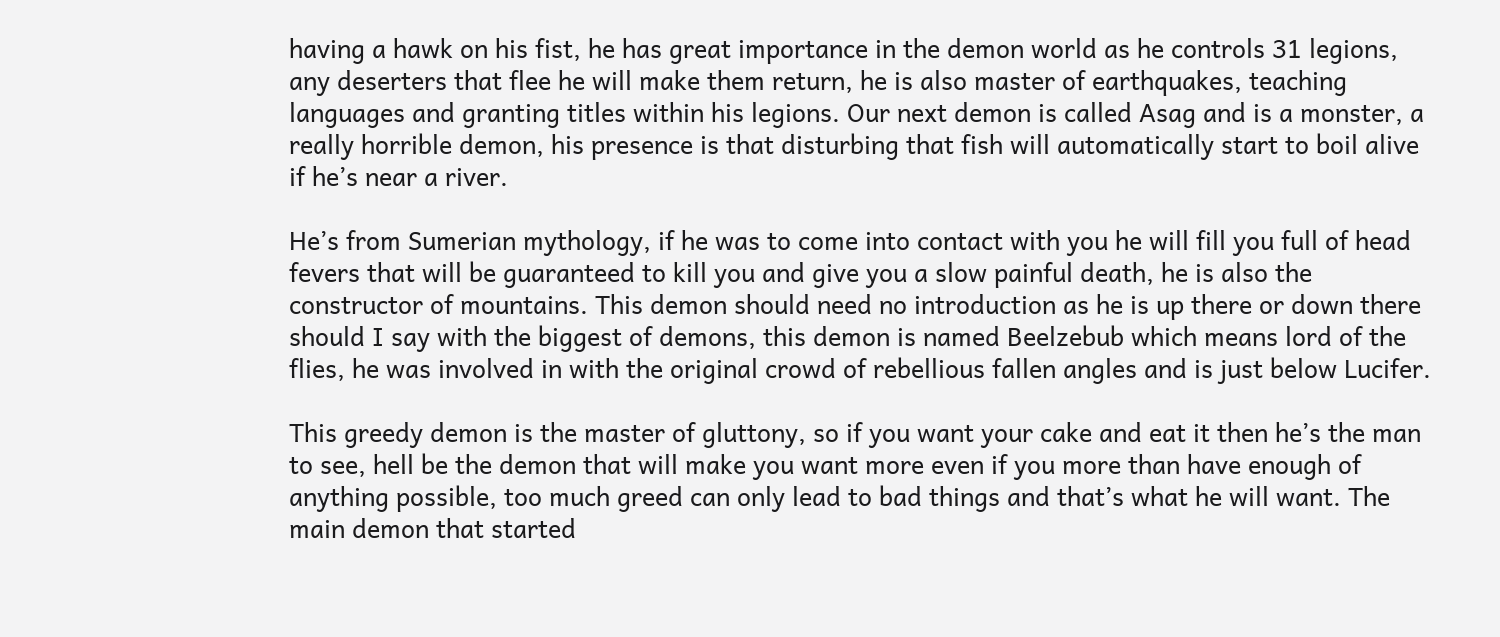having a hawk on his fist, he has great importance in the demon world as he controls 31 legions, any deserters that flee he will make them return, he is also master of earthquakes, teaching languages and granting titles within his legions. Our next demon is called Asag and is a monster, a really horrible demon, his presence is that disturbing that fish will automatically start to boil alive if he’s near a river.

He’s from Sumerian mythology, if he was to come into contact with you he will fill you full of head fevers that will be guaranteed to kill you and give you a slow painful death, he is also the constructor of mountains. This demon should need no introduction as he is up there or down there should I say with the biggest of demons, this demon is named Beelzebub which means lord of the flies, he was involved in with the original crowd of rebellious fallen angles and is just below Lucifer.

This greedy demon is the master of gluttony, so if you want your cake and eat it then he’s the man to see, hell be the demon that will make you want more even if you more than have enough of anything possible, too much greed can only lead to bad things and that’s what he will want. The main demon that started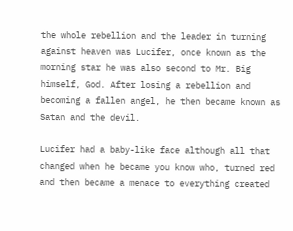the whole rebellion and the leader in turning against heaven was Lucifer, once known as the morning star he was also second to Mr. Big himself, God. After losing a rebellion and becoming a fallen angel, he then became known as Satan and the devil.

Lucifer had a baby-like face although all that changed when he became you know who, turned red and then became a menace to everything created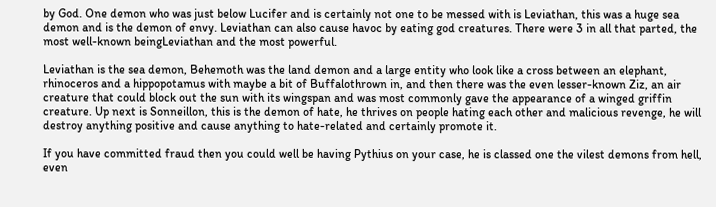by God. One demon who was just below Lucifer and is certainly not one to be messed with is Leviathan, this was a huge sea demon and is the demon of envy. Leviathan can also cause havoc by eating god creatures. There were 3 in all that parted, the most well-known beingLeviathan and the most powerful.

Leviathan is the sea demon, Behemoth was the land demon and a large entity who look like a cross between an elephant, rhinoceros and a hippopotamus with maybe a bit of Buffalothrown in, and then there was the even lesser-known Ziz, an air creature that could block out the sun with its wingspan and was most commonly gave the appearance of a winged griffin creature. Up next is Sonneillon, this is the demon of hate, he thrives on people hating each other and malicious revenge, he will destroy anything positive and cause anything to hate-related and certainly promote it.

If you have committed fraud then you could well be having Pythius on your case, he is classed one the vilest demons from hell, even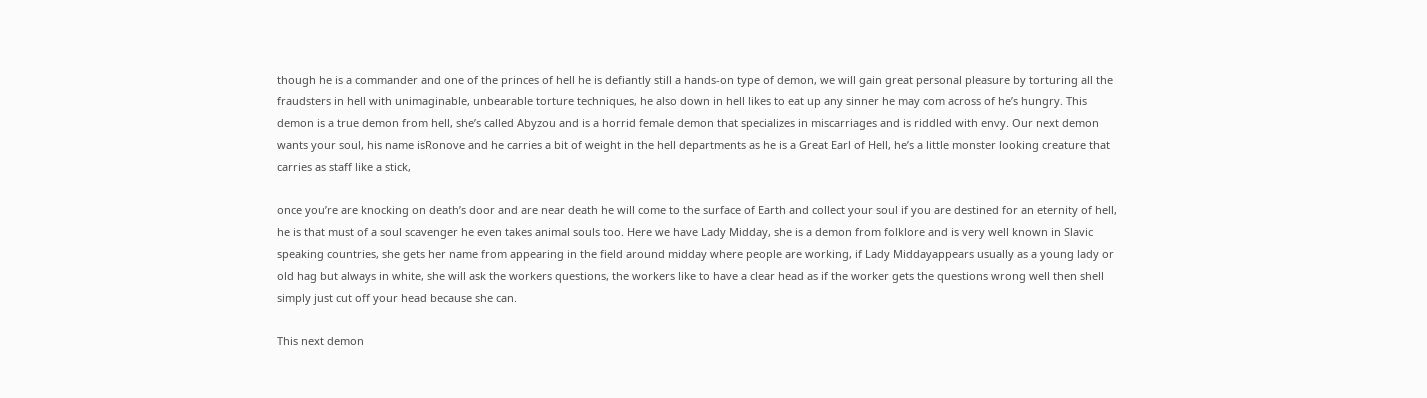though he is a commander and one of the princes of hell he is defiantly still a hands-on type of demon, we will gain great personal pleasure by torturing all the fraudsters in hell with unimaginable, unbearable torture techniques, he also down in hell likes to eat up any sinner he may com across of he’s hungry. This demon is a true demon from hell, she’s called Abyzou and is a horrid female demon that specializes in miscarriages and is riddled with envy. Our next demon wants your soul, his name isRonove and he carries a bit of weight in the hell departments as he is a Great Earl of Hell, he’s a little monster looking creature that carries as staff like a stick,

once you’re are knocking on death’s door and are near death he will come to the surface of Earth and collect your soul if you are destined for an eternity of hell, he is that must of a soul scavenger he even takes animal souls too. Here we have Lady Midday, she is a demon from folklore and is very well known in Slavic speaking countries, she gets her name from appearing in the field around midday where people are working, if Lady Middayappears usually as a young lady or old hag but always in white, she will ask the workers questions, the workers like to have a clear head as if the worker gets the questions wrong well then shell simply just cut off your head because she can.

This next demon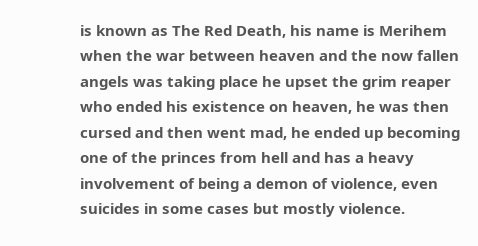is known as The Red Death, his name is Merihem when the war between heaven and the now fallen angels was taking place he upset the grim reaper who ended his existence on heaven, he was then cursed and then went mad, he ended up becoming one of the princes from hell and has a heavy involvement of being a demon of violence, even suicides in some cases but mostly violence.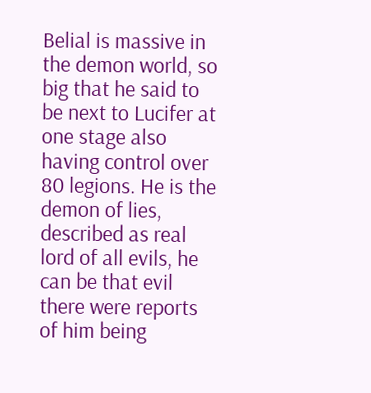Belial is massive in the demon world, so big that he said to be next to Lucifer at one stage also having control over 80 legions. He is the demon of lies, described as real lord of all evils, he can be that evil there were reports of him being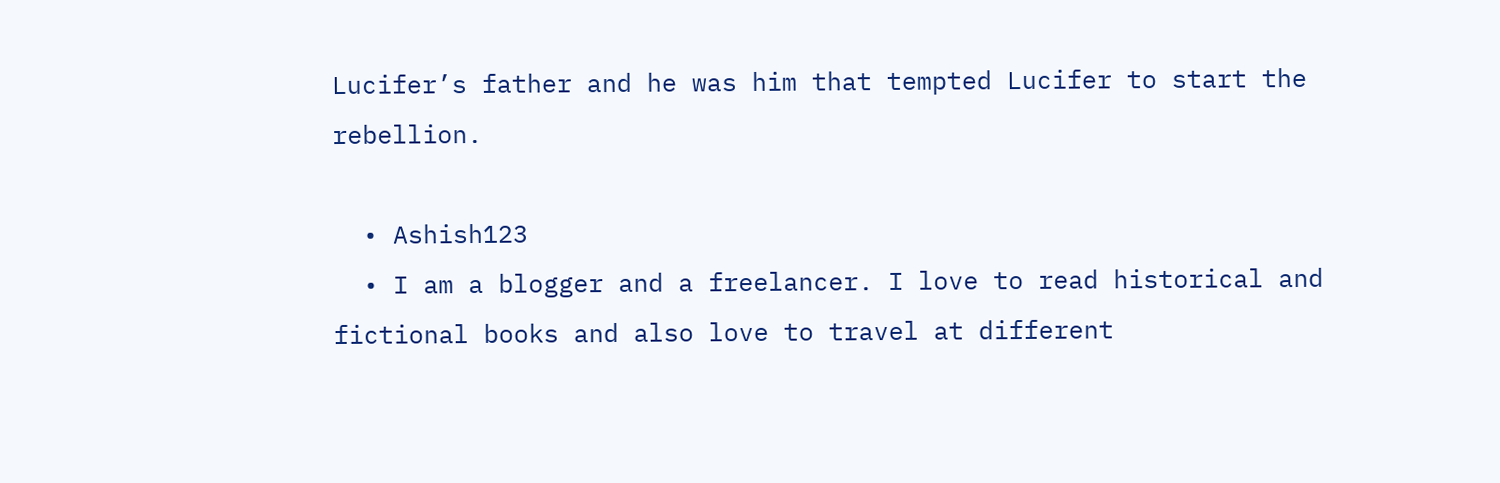Lucifer’s father and he was him that tempted Lucifer to start the rebellion.

  • Ashish123
  • I am a blogger and a freelancer. I love to read historical and fictional books and also love to travel at different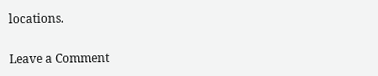locations.

Leave a Comment